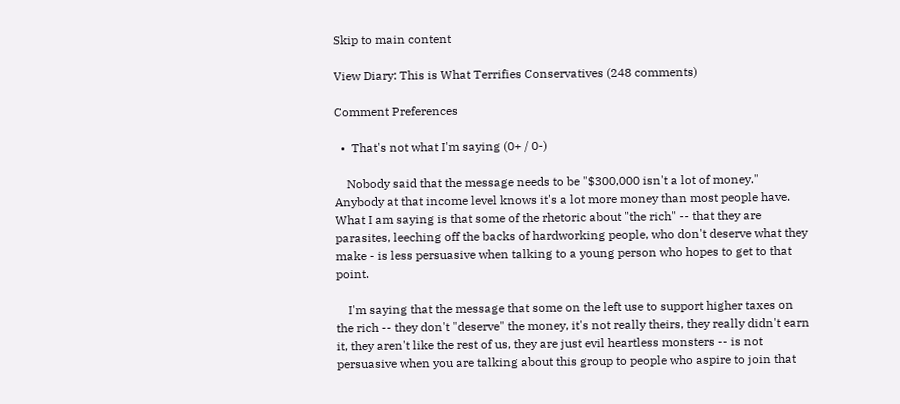Skip to main content

View Diary: This is What Terrifies Conservatives (248 comments)

Comment Preferences

  •  That's not what I'm saying (0+ / 0-)

    Nobody said that the message needs to be "$300,000 isn't a lot of money."  Anybody at that income level knows it's a lot more money than most people have.  What I am saying is that some of the rhetoric about "the rich" -- that they are parasites, leeching off the backs of hardworking people, who don't deserve what they make - is less persuasive when talking to a young person who hopes to get to that point.

    I'm saying that the message that some on the left use to support higher taxes on the rich -- they don't "deserve" the money, it's not really theirs, they really didn't earn it, they aren't like the rest of us, they are just evil heartless monsters -- is not persuasive when you are talking about this group to people who aspire to join that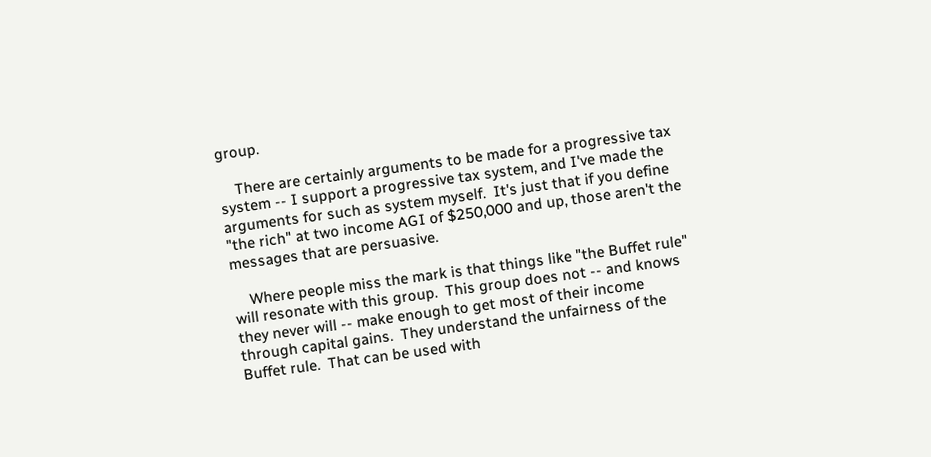group.

    There are certainly arguments to be made for a progressive tax system -- I support a progressive tax system, and I've made the arguments for such as system myself.  It's just that if you define "the rich" at two income AGI of $250,000 and up, those aren't the messages that are persuasive.

    Where people miss the mark is that things like "the Buffet rule" will resonate with this group.  This group does not -- and knows they never will -- make enough to get most of their income through capital gains.  They understand the unfairness of the Buffet rule.  That can be used with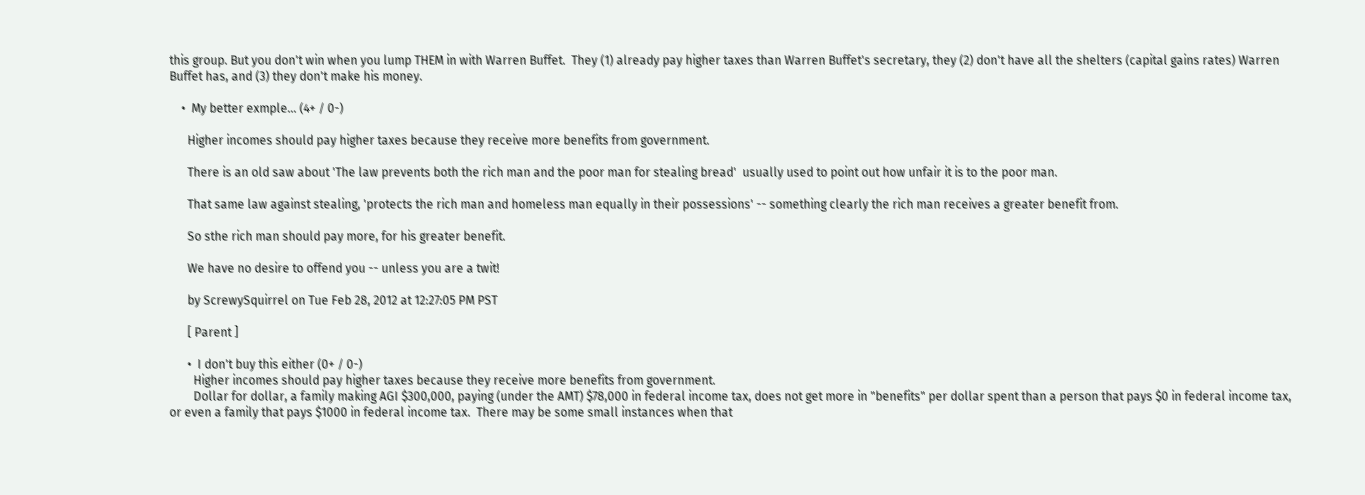this group. But you don't win when you lump THEM in with Warren Buffet.  They (1) already pay higher taxes than Warren Buffet's secretary, they (2) don't have all the shelters (capital gains rates) Warren Buffet has, and (3) they don't make his money.

    •  My better exmple... (4+ / 0-)

      Higher incomes should pay higher taxes because they receive more benefits from government.

      There is an old saw about 'The law prevents both the rich man and the poor man for stealing bread'  usually used to point out how unfair it is to the poor man.

      That same law against stealing, 'protects the rich man and homeless man equally in their possessions' -- something clearly the rich man receives a greater benefit from.

      So sthe rich man should pay more, for his greater benefit.

      We have no desire to offend you -- unless you are a twit!

      by ScrewySquirrel on Tue Feb 28, 2012 at 12:27:05 PM PST

      [ Parent ]

      •  I don't buy this either (0+ / 0-)
        Higher incomes should pay higher taxes because they receive more benefits from government.
        Dollar for dollar, a family making AGI $300,000, paying (under the AMT) $78,000 in federal income tax, does not get more in "benefits" per dollar spent than a person that pays $0 in federal income tax, or even a family that pays $1000 in federal income tax.  There may be some small instances when that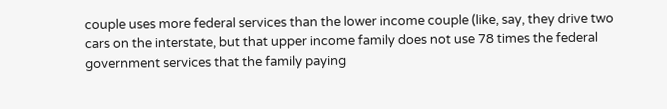couple uses more federal services than the lower income couple (like, say, they drive two cars on the interstate, but that upper income family does not use 78 times the federal government services that the family paying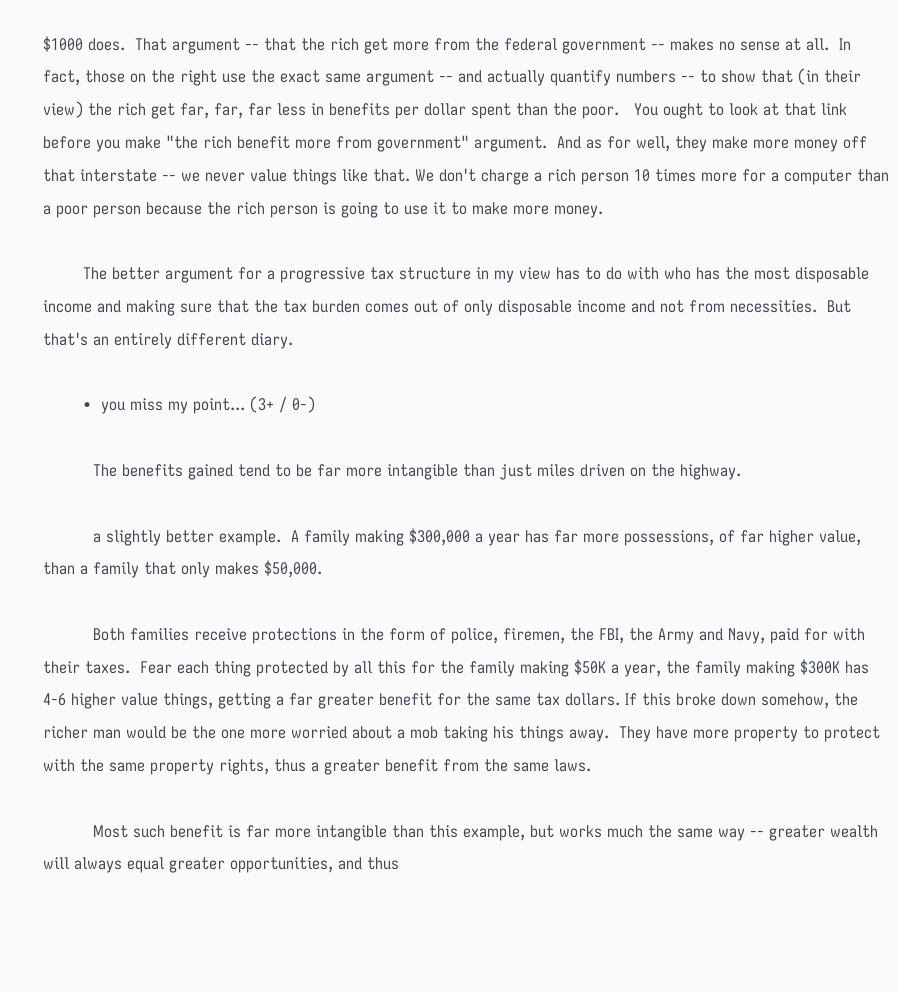$1000 does.  That argument -- that the rich get more from the federal government -- makes no sense at all.  In fact, those on the right use the exact same argument -- and actually quantify numbers -- to show that (in their view) the rich get far, far, far less in benefits per dollar spent than the poor.   You ought to look at that link before you make "the rich benefit more from government" argument.  And as for well, they make more money off that interstate -- we never value things like that. We don't charge a rich person 10 times more for a computer than a poor person because the rich person is going to use it to make more money.

        The better argument for a progressive tax structure in my view has to do with who has the most disposable income and making sure that the tax burden comes out of only disposable income and not from necessities.  But that's an entirely different diary.

        •  you miss my point... (3+ / 0-)

          The benefits gained tend to be far more intangible than just miles driven on the highway.

          a slightly better example.  A family making $300,000 a year has far more possessions, of far higher value, than a family that only makes $50,000.

          Both families receive protections in the form of police, firemen, the FBI, the Army and Navy, paid for with their taxes.  Fear each thing protected by all this for the family making $50K a year, the family making $300K has 4-6 higher value things, getting a far greater benefit for the same tax dollars. If this broke down somehow, the richer man would be the one more worried about a mob taking his things away.  They have more property to protect with the same property rights, thus a greater benefit from the same laws.

          Most such benefit is far more intangible than this example, but works much the same way -- greater wealth will always equal greater opportunities, and thus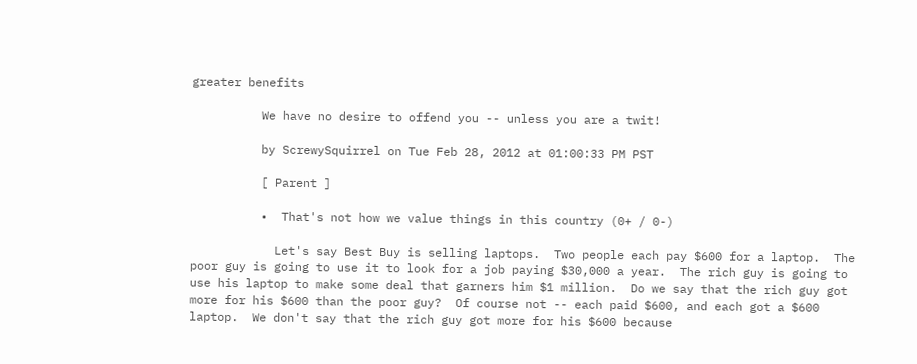greater benefits

          We have no desire to offend you -- unless you are a twit!

          by ScrewySquirrel on Tue Feb 28, 2012 at 01:00:33 PM PST

          [ Parent ]

          •  That's not how we value things in this country (0+ / 0-)

            Let's say Best Buy is selling laptops.  Two people each pay $600 for a laptop.  The poor guy is going to use it to look for a job paying $30,000 a year.  The rich guy is going to use his laptop to make some deal that garners him $1 million.  Do we say that the rich guy got more for his $600 than the poor guy?  Of course not -- each paid $600, and each got a $600 laptop.  We don't say that the rich guy got more for his $600 because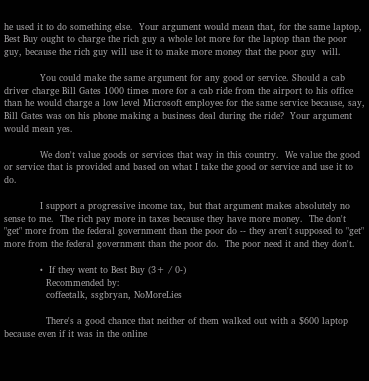he used it to do something else.  Your argument would mean that, for the same laptop, Best Buy ought to charge the rich guy a whole lot more for the laptop than the poor guy, because the rich guy will use it to make more money that the poor guy  will.

            You could make the same argument for any good or service. Should a cab driver charge Bill Gates 1000 times more for a cab ride from the airport to his office than he would charge a low level Microsoft employee for the same service because, say, Bill Gates was on his phone making a business deal during the ride?  Your argument would mean yes.

            We don't value goods or services that way in this country.  We value the good or service that is provided and based on what I take the good or service and use it to do.

            I support a progressive income tax, but that argument makes absolutely no sense to me.  The rich pay more in taxes because they have more money.  The don't "get" more from the federal government than the poor do -- they aren't supposed to "get" more from the federal government than the poor do.  The poor need it and they don't.

            •  If they went to Best Buy (3+ / 0-)
              Recommended by:
              coffeetalk, ssgbryan, NoMoreLies

              There's a good chance that neither of them walked out with a $600 laptop because even if it was in the online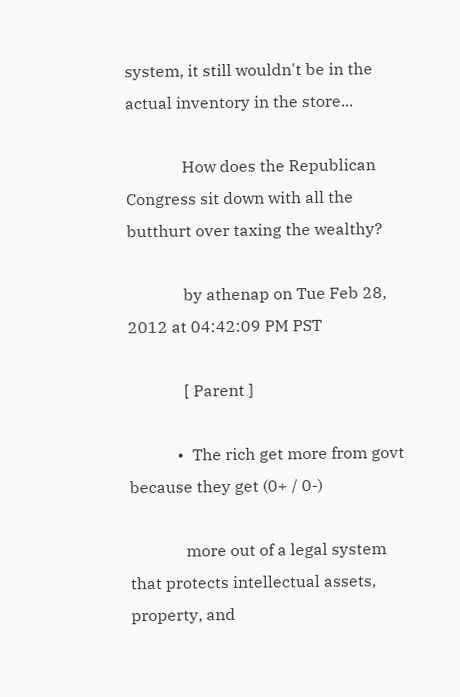system, it still wouldn't be in the actual inventory in the store...

              How does the Republican Congress sit down with all the butthurt over taxing the wealthy?

              by athenap on Tue Feb 28, 2012 at 04:42:09 PM PST

              [ Parent ]

            •  The rich get more from govt because they get (0+ / 0-)

              more out of a legal system that protects intellectual assets, property, and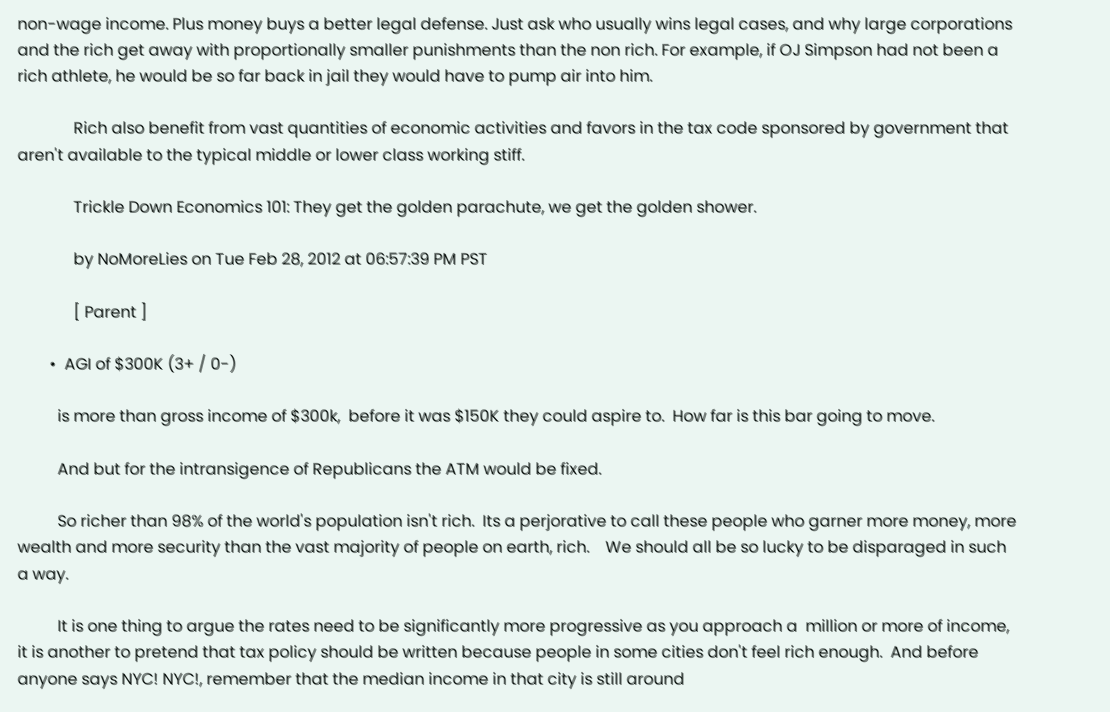non-wage income. Plus money buys a better legal defense. Just ask who usually wins legal cases, and why large corporations and the rich get away with proportionally smaller punishments than the non rich. For example, if OJ Simpson had not been a rich athlete, he would be so far back in jail they would have to pump air into him.

              Rich also benefit from vast quantities of economic activities and favors in the tax code sponsored by government that aren't available to the typical middle or lower class working stiff.

              Trickle Down Economics 101: They get the golden parachute, we get the golden shower.

              by NoMoreLies on Tue Feb 28, 2012 at 06:57:39 PM PST

              [ Parent ]

        •  AGI of $300K (3+ / 0-)

          is more than gross income of $300k,  before it was $150K they could aspire to.  How far is this bar going to move.

          And but for the intransigence of Republicans the ATM would be fixed.

          So richer than 98% of the world's population isn't rich.  Its a perjorative to call these people who garner more money, more wealth and more security than the vast majority of people on earth, rich.    We should all be so lucky to be disparaged in such a way.

          It is one thing to argue the rates need to be significantly more progressive as you approach a  million or more of income, it is another to pretend that tax policy should be written because people in some cities don't feel rich enough.  And before anyone says NYC! NYC!, remember that the median income in that city is still around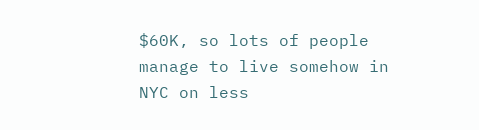$60K, so lots of people manage to live somehow in NYC on less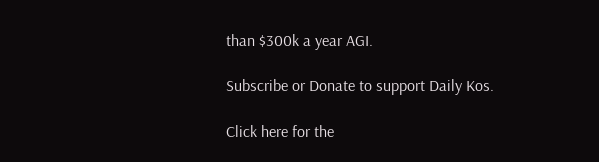than $300k a year AGI.

Subscribe or Donate to support Daily Kos.

Click here for the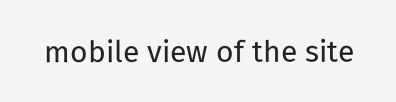mobile view of the site